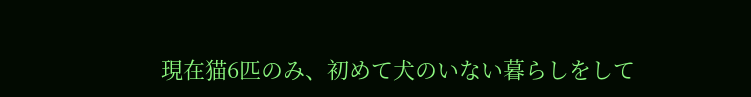現在猫6匹のみ、初めて犬のいない暮らしをして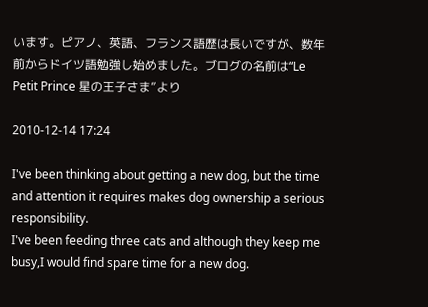います。ピアノ、英語、フランス語歴は長いですが、数年前からドイツ語勉強し始めました。ブログの名前は“Le Petit Prince 星の王子さま”より

2010-12-14 17:24

I've been thinking about getting a new dog, but the time and attention it requires makes dog ownership a serious responsibility.
I've been feeding three cats and although they keep me busy,I would find spare time for a new dog.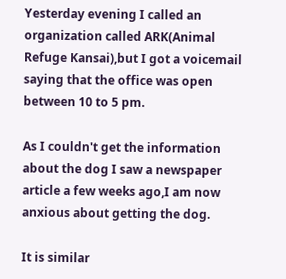Yesterday evening I called an organization called ARK(Animal Refuge Kansai),but I got a voicemail saying that the office was open between 10 to 5 pm.

As I couldn't get the information about the dog I saw a newspaper article a few weeks ago,I am now anxious about getting the dog.

It is similar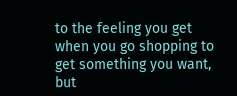to the feeling you get when you go shopping to get something you want, but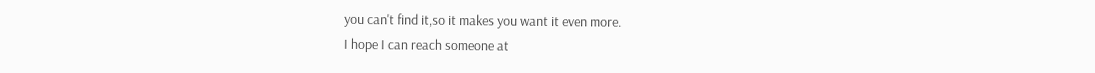you can't find it,so it makes you want it even more.
I hope I can reach someone at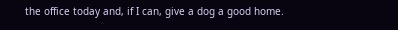the office today and, if I can, give a dog a good home.